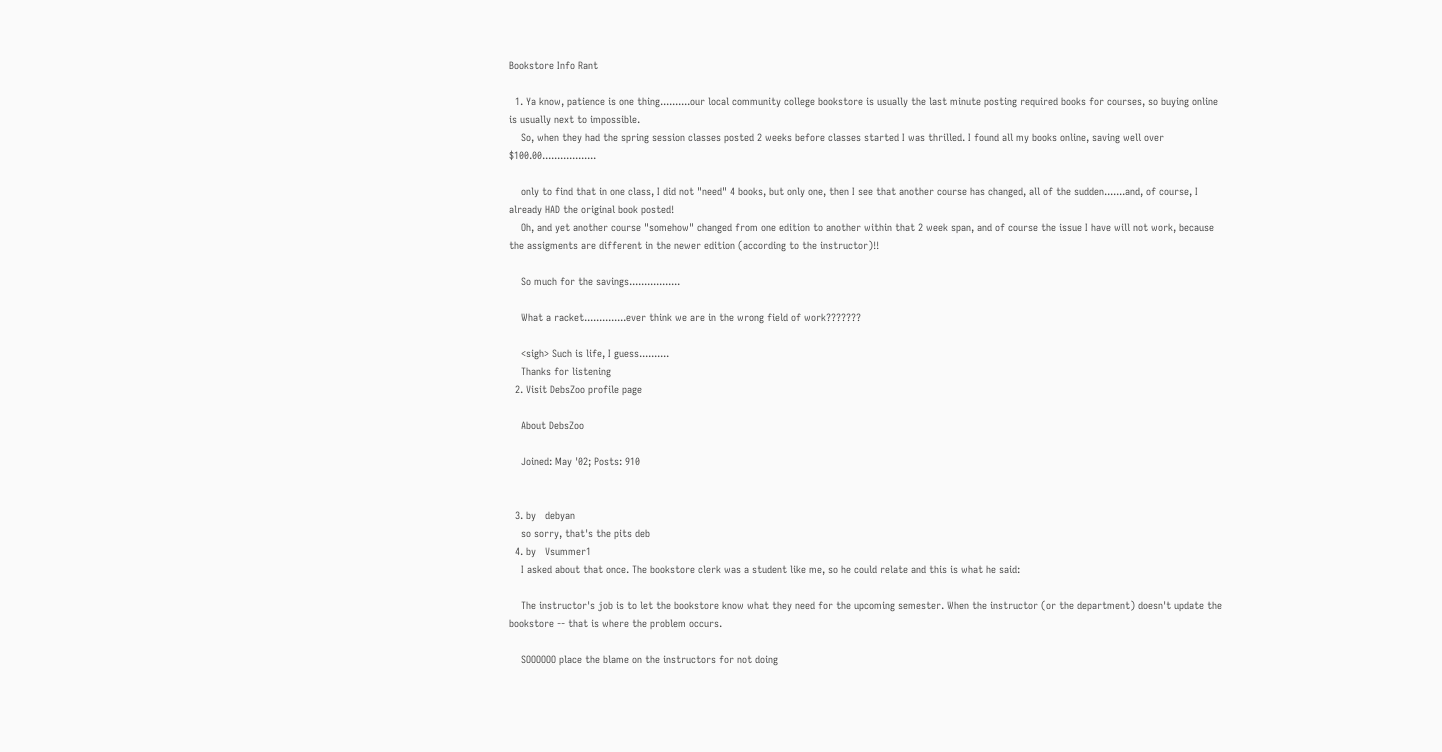Bookstore Info Rant

  1. Ya know, patience is one thing..........our local community college bookstore is usually the last minute posting required books for courses, so buying online is usually next to impossible.
    So, when they had the spring session classes posted 2 weeks before classes started I was thrilled. I found all my books online, saving well over $100.00..................

    only to find that in one class, I did not "need" 4 books, but only one, then I see that another course has changed, all of the sudden.......and, of course, I already HAD the original book posted!
    Oh, and yet another course "somehow" changed from one edition to another within that 2 week span, and of course the issue I have will not work, because the assigments are different in the newer edition (according to the instructor)!!

    So much for the savings.................

    What a racket..............ever think we are in the wrong field of work???????

    <sigh> Such is life, I guess..........
    Thanks for listening
  2. Visit DebsZoo profile page

    About DebsZoo

    Joined: May '02; Posts: 910


  3. by   debyan
    so sorry, that's the pits deb
  4. by   Vsummer1
    I asked about that once. The bookstore clerk was a student like me, so he could relate and this is what he said:

    The instructor's job is to let the bookstore know what they need for the upcoming semester. When the instructor (or the department) doesn't update the bookstore -- that is where the problem occurs.

    SOOOOOO place the blame on the instructors for not doing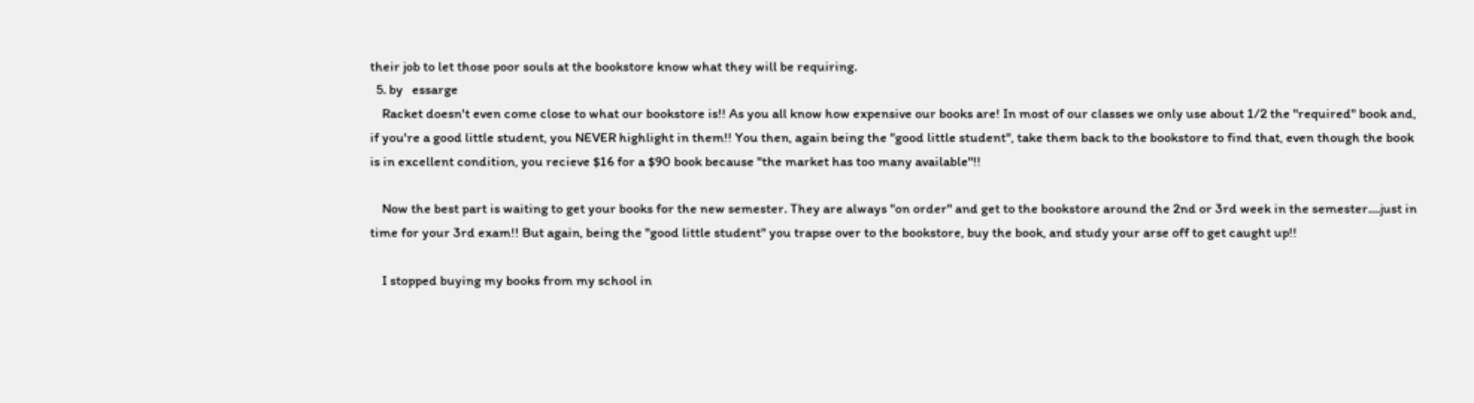their job to let those poor souls at the bookstore know what they will be requiring.
  5. by   essarge
    Racket doesn't even come close to what our bookstore is!! As you all know how expensive our books are! In most of our classes we only use about 1/2 the "required" book and, if you're a good little student, you NEVER highlight in them!! You then, again being the "good little student", take them back to the bookstore to find that, even though the book is in excellent condition, you recieve $16 for a $90 book because "the market has too many available"!!

    Now the best part is waiting to get your books for the new semester. They are always "on order" and get to the bookstore around the 2nd or 3rd week in the semester....just in time for your 3rd exam!! But again, being the "good little student" you trapse over to the bookstore, buy the book, and study your arse off to get caught up!!

    I stopped buying my books from my school in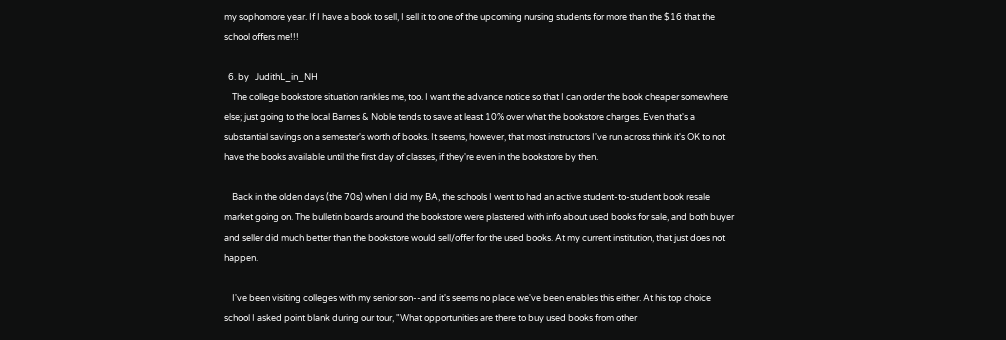my sophomore year. If I have a book to sell, I sell it to one of the upcoming nursing students for more than the $16 that the school offers me!!!

  6. by   JudithL_in_NH
    The college bookstore situation rankles me, too. I want the advance notice so that I can order the book cheaper somewhere else; just going to the local Barnes & Noble tends to save at least 10% over what the bookstore charges. Even that's a substantial savings on a semester's worth of books. It seems, however, that most instructors I've run across think it's OK to not have the books available until the first day of classes, if they're even in the bookstore by then.

    Back in the olden days (the 70s) when I did my BA, the schools I went to had an active student-to-student book resale market going on. The bulletin boards around the bookstore were plastered with info about used books for sale, and both buyer and seller did much better than the bookstore would sell/offer for the used books. At my current institution, that just does not happen.

    I've been visiting colleges with my senior son--and it's seems no place we've been enables this either. At his top choice school I asked point blank during our tour, "What opportunities are there to buy used books from other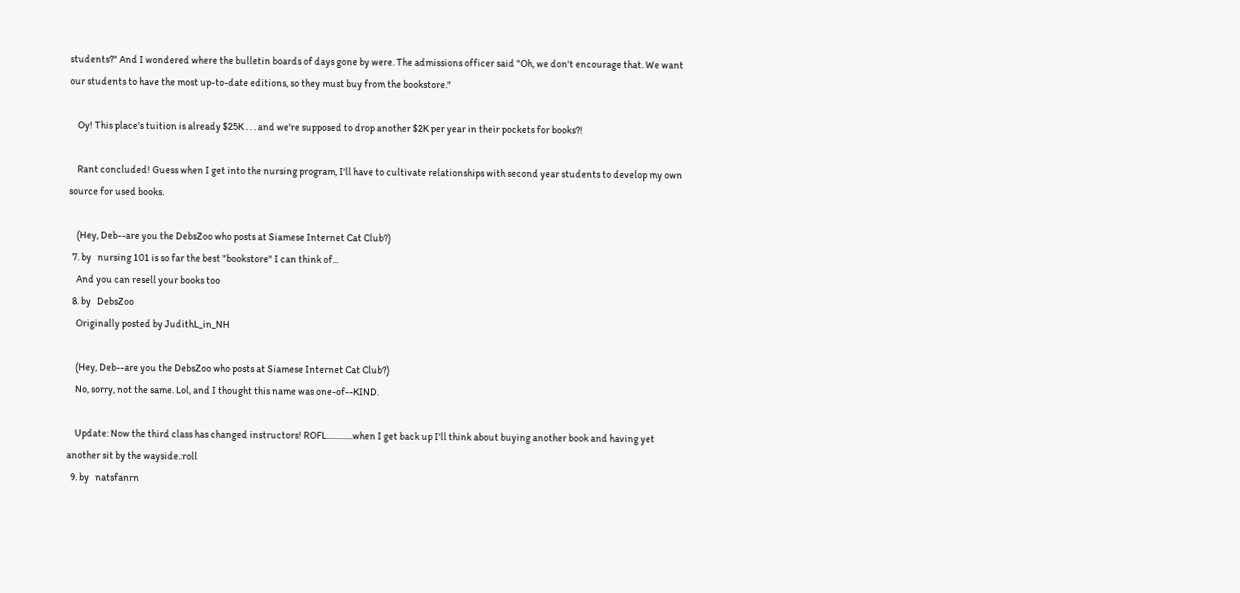students?" And I wondered where the bulletin boards of days gone by were. The admissions officer said "Oh, we don't encourage that. We want our students to have the most up-to-date editions, so they must buy from the bookstore."

    Oy! This place's tuition is already $25K . . . and we're supposed to drop another $2K per year in their pockets for books?!

    Rant concluded! Guess when I get into the nursing program, I'll have to cultivate relationships with second year students to develop my own source for used books.

    (Hey, Deb--are you the DebsZoo who posts at Siamese Internet Cat Club?)
  7. by   nursing 101 is so far the best "bookstore" I can think of...
    And you can resell your books too
  8. by   DebsZoo
    Originally posted by JudithL_in_NH

    (Hey, Deb--are you the DebsZoo who posts at Siamese Internet Cat Club?)
    No, sorry, not the same. Lol, and I thought this name was one-of--KIND.

    Update: Now the third class has changed instructors! ROFL.............when I get back up I'll think about buying another book and having yet another sit by the wayside.:roll
  9. by   natsfanrn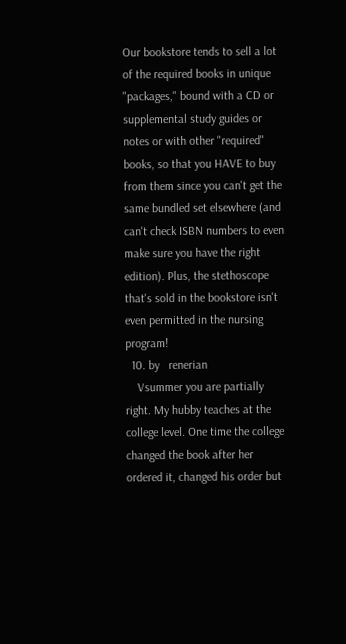Our bookstore tends to sell a lot of the required books in unique "packages," bound with a CD or supplemental study guides or notes or with other "required" books, so that you HAVE to buy from them since you can't get the same bundled set elsewhere (and can't check ISBN numbers to even make sure you have the right edition). Plus, the stethoscope that's sold in the bookstore isn't even permitted in the nursing program!
  10. by   renerian
    Vsummer you are partially right. My hubby teaches at the college level. One time the college changed the book after her ordered it, changed his order but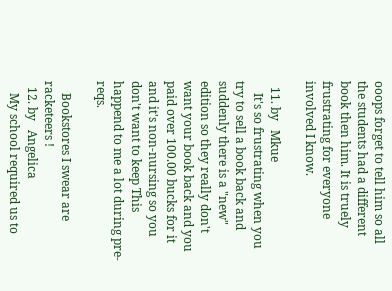ooops forget to tell him so all the students had a different book then him. It is truely frustrating for everyone involved I know.

  11. by   Mkue
    It's so frustrating when you try to sell a book back and suddenly there is a "new" edition so they really don't want your book back and you paid over 100.00 bucks for it and it's non-nursing so you don't want to keep This happend to me a lot during pre-reqs.

    Bookstores I swear are racketeers !
  12. by   Angelica
    My school required us to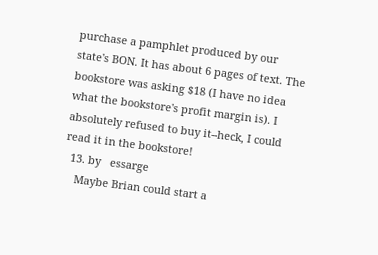purchase a pamphlet produced by our state's BON. It has about 6 pages of text. The bookstore was asking $18 (I have no idea what the bookstore's profit margin is). I absolutely refused to buy it--heck, I could read it in the bookstore!
  13. by   essarge
    Maybe Brian could start a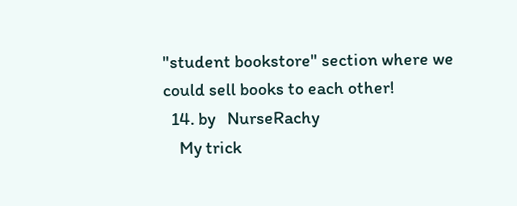"student bookstore" section where we could sell books to each other!
  14. by   NurseRachy
    My trick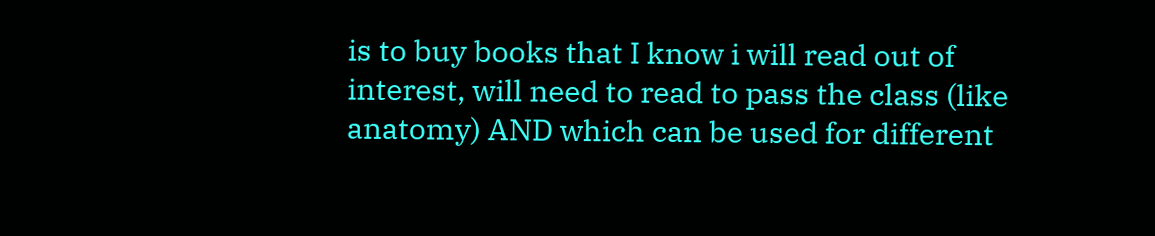is to buy books that I know i will read out of interest, will need to read to pass the class (like anatomy) AND which can be used for different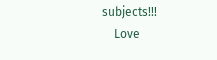subjects!!!
    Love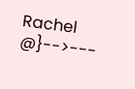Rachel @}-->---